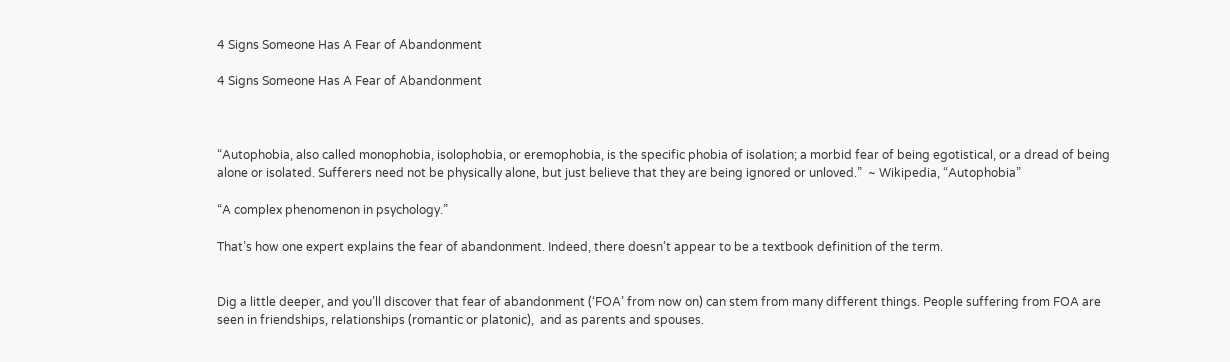4 Signs Someone Has A Fear of Abandonment

4 Signs Someone Has A Fear of Abandonment



“Autophobia, also called monophobia, isolophobia, or eremophobia, is the specific phobia of isolation; a morbid fear of being egotistical, or a dread of being alone or isolated. Sufferers need not be physically alone, but just believe that they are being ignored or unloved.”  ~ Wikipedia, “Autophobia”

“A complex phenomenon in psychology.”

That’s how one expert explains the fear of abandonment. Indeed, there doesn’t appear to be a textbook definition of the term.


Dig a little deeper, and you’ll discover that fear of abandonment (‘FOA’ from now on) can stem from many different things. People suffering from FOA are seen in friendships, relationships (romantic or platonic),  and as parents and spouses.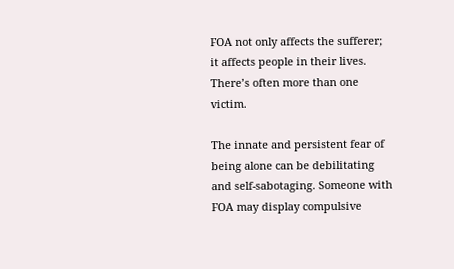FOA not only affects the sufferer; it affects people in their lives. There’s often more than one victim.

The innate and persistent fear of being alone can be debilitating and self-sabotaging. Someone with FOA may display compulsive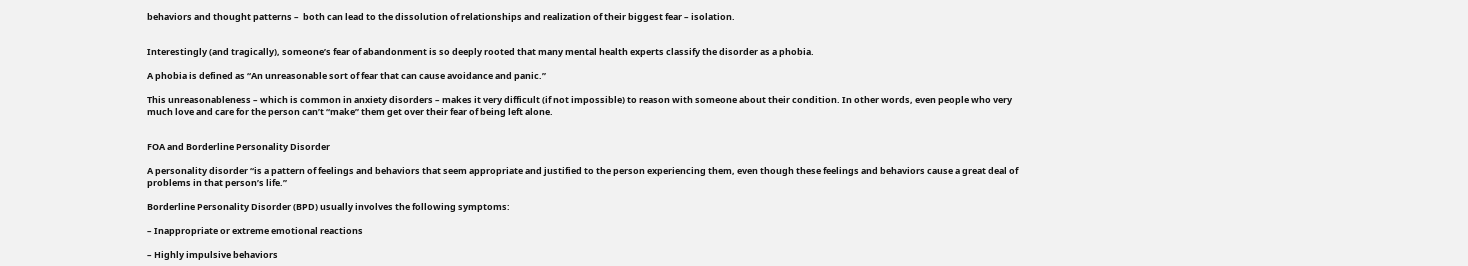behaviors and thought patterns –  both can lead to the dissolution of relationships and realization of their biggest fear – isolation.


Interestingly (and tragically), someone’s fear of abandonment is so deeply rooted that many mental health experts classify the disorder as a phobia.

A phobia is defined as “An unreasonable sort of fear that can cause avoidance and panic.”

This unreasonableness – which is common in anxiety disorders – makes it very difficult (if not impossible) to reason with someone about their condition. In other words, even people who very much love and care for the person can’t “make” them get over their fear of being left alone.


FOA and Borderline Personality Disorder

A personality disorder “is a pattern of feelings and behaviors that seem appropriate and justified to the person experiencing them, even though these feelings and behaviors cause a great deal of problems in that person’s life.”

Borderline Personality Disorder (BPD) usually involves the following symptoms:

– Inappropriate or extreme emotional reactions

– Highly impulsive behaviors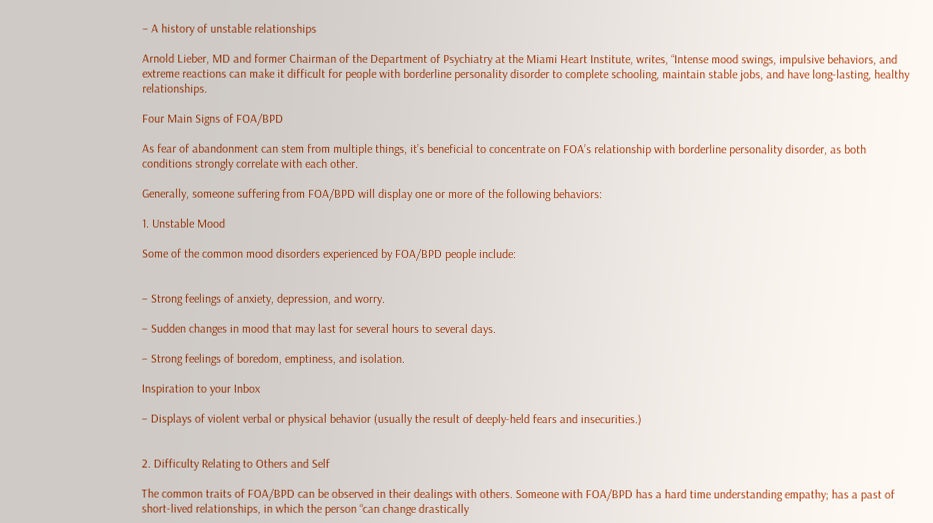– A history of unstable relationships

Arnold Lieber, MD and former Chairman of the Department of Psychiatry at the Miami Heart Institute, writes, “Intense mood swings, impulsive behaviors, and extreme reactions can make it difficult for people with borderline personality disorder to complete schooling, maintain stable jobs, and have long-lasting, healthy relationships.

Four Main Signs of FOA/BPD

As fear of abandonment can stem from multiple things, it’s beneficial to concentrate on FOA’s relationship with borderline personality disorder, as both conditions strongly correlate with each other.

Generally, someone suffering from FOA/BPD will display one or more of the following behaviors:

1. Unstable Mood

Some of the common mood disorders experienced by FOA/BPD people include:


– Strong feelings of anxiety, depression, and worry.

– Sudden changes in mood that may last for several hours to several days.

– Strong feelings of boredom, emptiness, and isolation.

Inspiration to your Inbox

– Displays of violent verbal or physical behavior (usually the result of deeply-held fears and insecurities.)


2. Difficulty Relating to Others and Self

The common traits of FOA/BPD can be observed in their dealings with others. Someone with FOA/BPD has a hard time understanding empathy; has a past of short-lived relationships, in which the person “can change drastically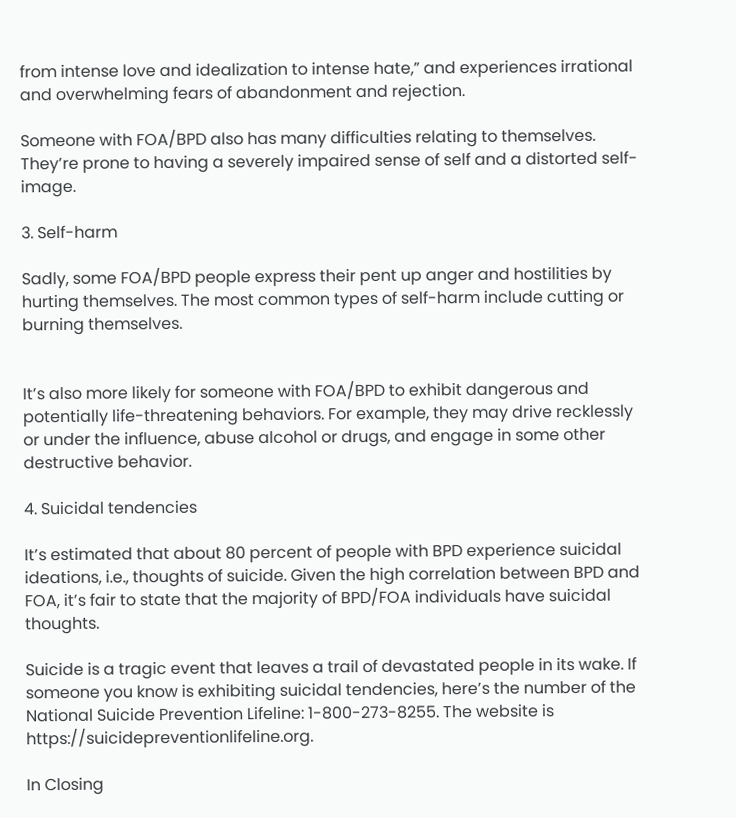from intense love and idealization to intense hate,” and experiences irrational and overwhelming fears of abandonment and rejection.

Someone with FOA/BPD also has many difficulties relating to themselves. They’re prone to having a severely impaired sense of self and a distorted self-image.

3. Self-harm

Sadly, some FOA/BPD people express their pent up anger and hostilities by hurting themselves. The most common types of self-harm include cutting or burning themselves.


It’s also more likely for someone with FOA/BPD to exhibit dangerous and potentially life-threatening behaviors. For example, they may drive recklessly or under the influence, abuse alcohol or drugs, and engage in some other destructive behavior.

4. Suicidal tendencies

It’s estimated that about 80 percent of people with BPD experience suicidal ideations, i.e., thoughts of suicide. Given the high correlation between BPD and FOA, it’s fair to state that the majority of BPD/FOA individuals have suicidal thoughts.

Suicide is a tragic event that leaves a trail of devastated people in its wake. If someone you know is exhibiting suicidal tendencies, here’s the number of the National Suicide Prevention Lifeline: 1-800-273-8255. The website is https://suicidepreventionlifeline.org.

In Closing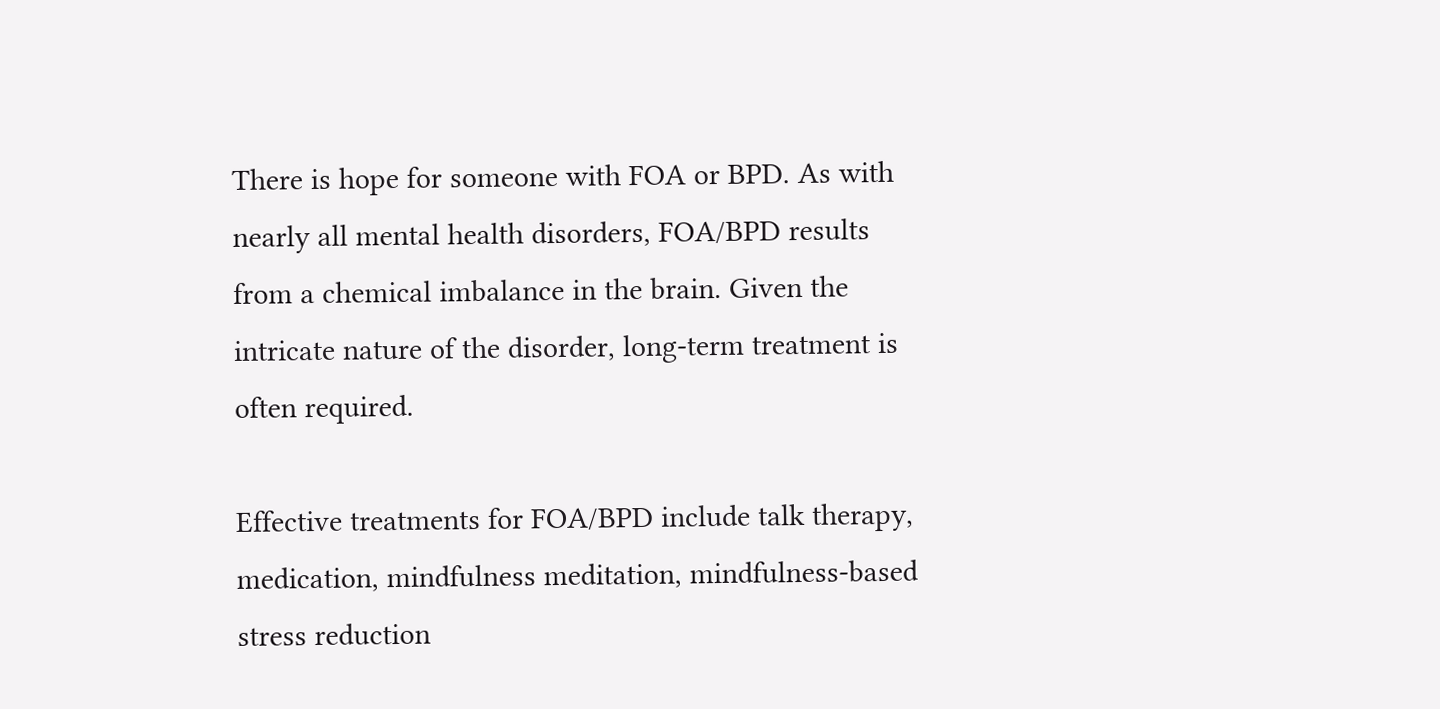There is hope for someone with FOA or BPD. As with nearly all mental health disorders, FOA/BPD results from a chemical imbalance in the brain. Given the intricate nature of the disorder, long-term treatment is often required.

Effective treatments for FOA/BPD include talk therapy, medication, mindfulness meditation, mindfulness-based stress reduction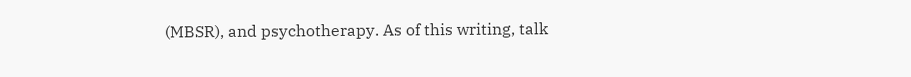(MBSR), and psychotherapy. As of this writing, talk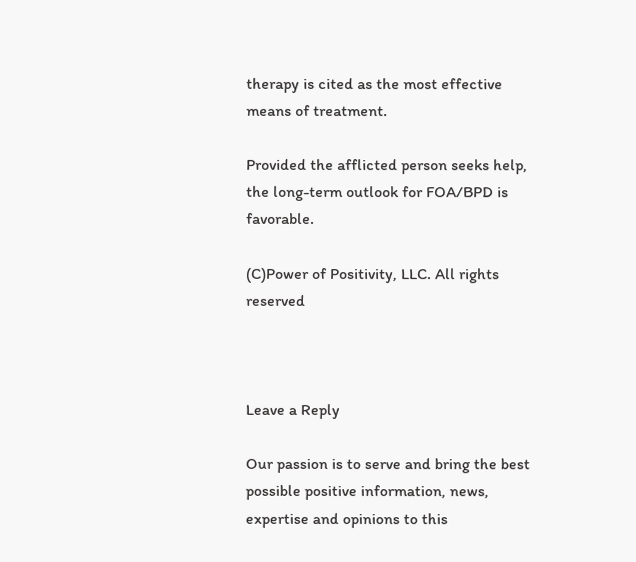therapy is cited as the most effective means of treatment.

Provided the afflicted person seeks help, the long-term outlook for FOA/BPD is favorable.

(C)Power of Positivity, LLC. All rights reserved



Leave a Reply

Our passion is to serve and bring the best possible positive information, news, expertise and opinions to this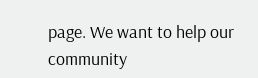page. We want to help our community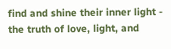find and shine their inner light - the truth of love, light, and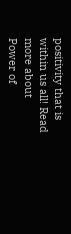positivity that is within us all! Read more about Power of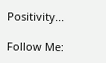Positivity...

Follow Me: